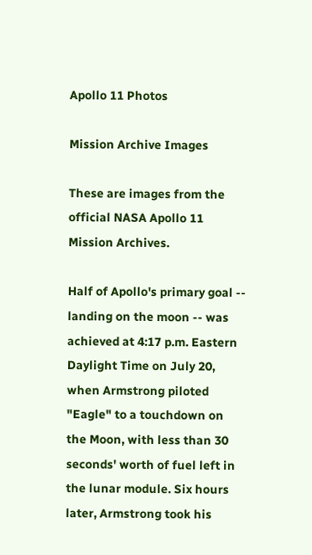Apollo 11 Photos

Mission Archive Images

These are images from the official NASA Apollo 11 Mission Archives.

Half of Apollo's primary goal -- landing on the moon -- was achieved at 4:17 p.m. Eastern Daylight Time on July 20, when Armstrong piloted "Eagle" to a touchdown on the Moon, with less than 30 seconds' worth of fuel left in the lunar module. Six hours later, Armstrong took his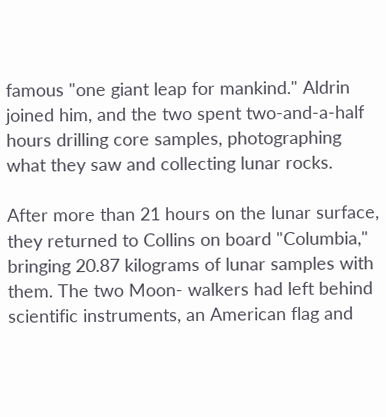famous "one giant leap for mankind." Aldrin joined him, and the two spent two-and-a-half hours drilling core samples, photographing what they saw and collecting lunar rocks.

After more than 21 hours on the lunar surface, they returned to Collins on board "Columbia," bringing 20.87 kilograms of lunar samples with them. The two Moon- walkers had left behind scientific instruments, an American flag and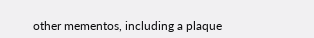other mementos, including a plaque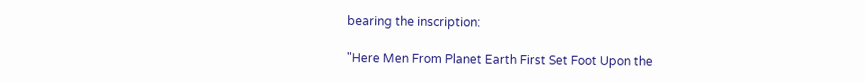bearing the inscription:

"Here Men From Planet Earth First Set Foot Upon the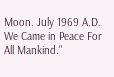Moon. July 1969 A.D. We Came in Peace For All Mankind."